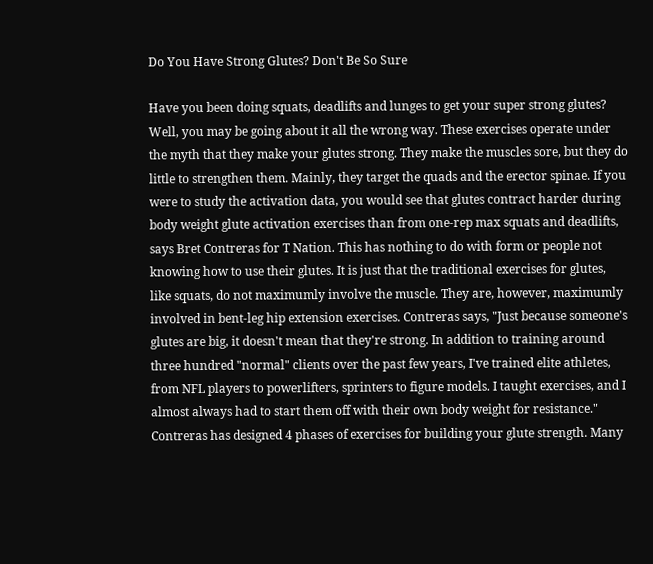Do You Have Strong Glutes? Don't Be So Sure

Have you been doing squats, deadlifts and lunges to get your super strong glutes? Well, you may be going about it all the wrong way. These exercises operate under the myth that they make your glutes strong. They make the muscles sore, but they do little to strengthen them. Mainly, they target the quads and the erector spinae. If you were to study the activation data, you would see that glutes contract harder during body weight glute activation exercises than from one-rep max squats and deadlifts, says Bret Contreras for T Nation. This has nothing to do with form or people not knowing how to use their glutes. It is just that the traditional exercises for glutes, like squats, do not maximumly involve the muscle. They are, however, maximumly involved in bent-leg hip extension exercises. Contreras says, "Just because someone's glutes are big, it doesn't mean that they're strong. In addition to training around three hundred "normal" clients over the past few years, I've trained elite athletes, from NFL players to powerlifters, sprinters to figure models. I taught exercises, and I almost always had to start them off with their own body weight for resistance." Contreras has designed 4 phases of exercises for building your glute strength. Many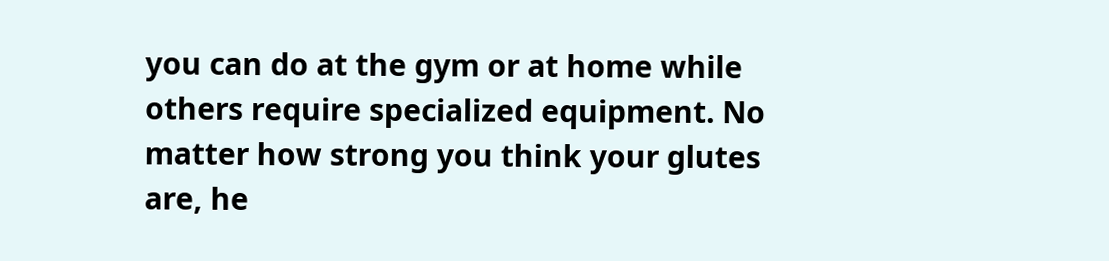you can do at the gym or at home while others require specialized equipment. No matter how strong you think your glutes are, he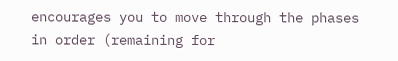encourages you to move through the phases in order (remaining for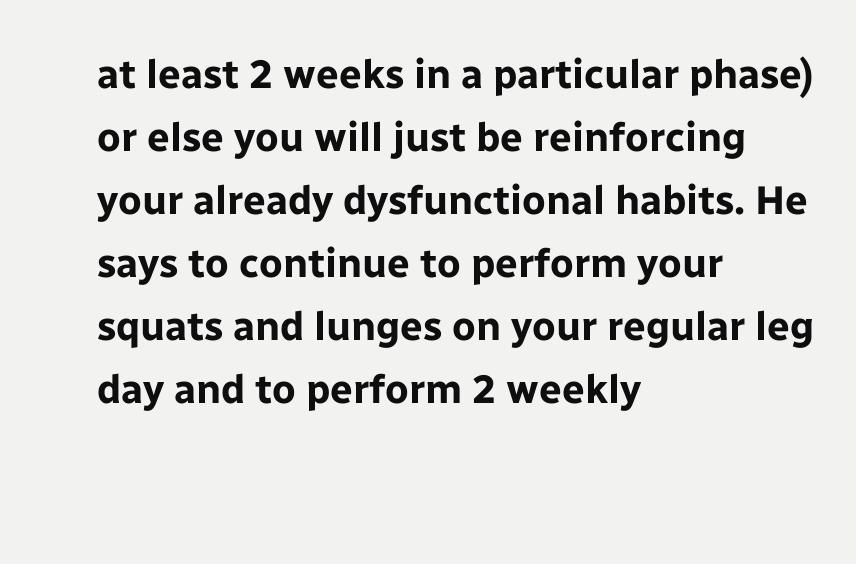at least 2 weeks in a particular phase) or else you will just be reinforcing your already dysfunctional habits. He says to continue to perform your squats and lunges on your regular leg day and to perform 2 weekly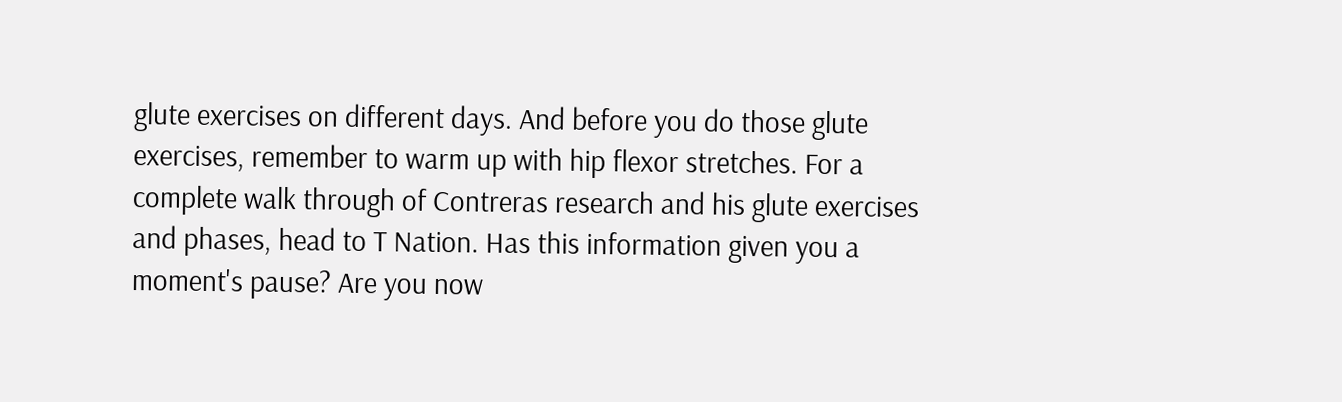glute exercises on different days. And before you do those glute exercises, remember to warm up with hip flexor stretches. For a complete walk through of Contreras research and his glute exercises and phases, head to T Nation. Has this information given you a moment's pause? Are you now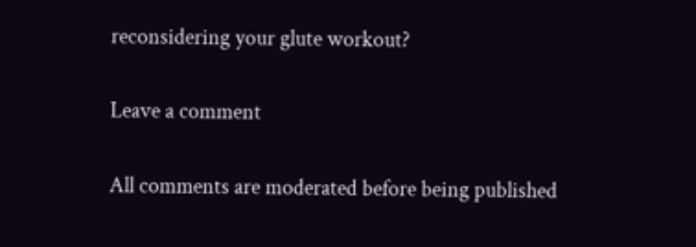reconsidering your glute workout?

Leave a comment

All comments are moderated before being published